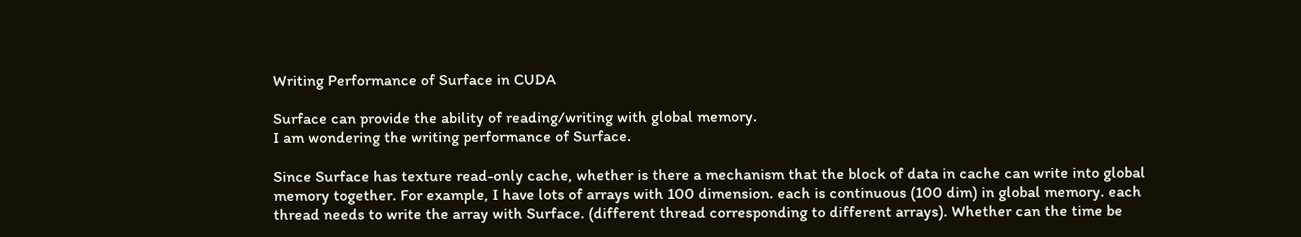Writing Performance of Surface in CUDA

Surface can provide the ability of reading/writing with global memory.
I am wondering the writing performance of Surface.

Since Surface has texture read-only cache, whether is there a mechanism that the block of data in cache can write into global memory together. For example, I have lots of arrays with 100 dimension. each is continuous (100 dim) in global memory. each thread needs to write the array with Surface. (different thread corresponding to different arrays). Whether can the time be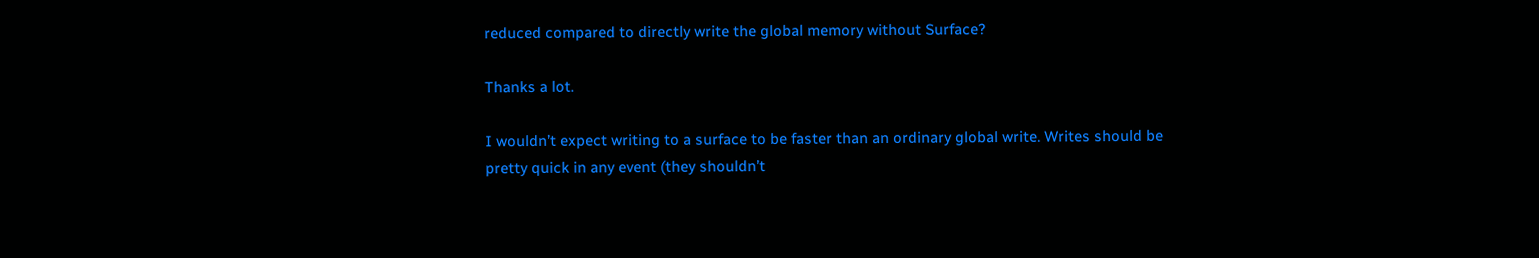reduced compared to directly write the global memory without Surface?

Thanks a lot.

I wouldn’t expect writing to a surface to be faster than an ordinary global write. Writes should be pretty quick in any event (they shouldn’t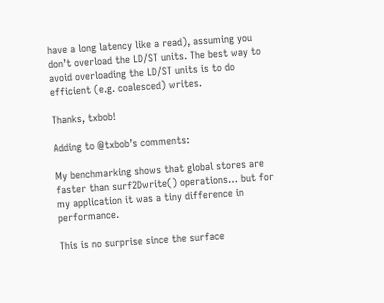have a long latency like a read), assuming you don’t overload the LD/ST units. The best way to avoid overloading the LD/ST units is to do efficient (e.g. coalesced) writes.

Thanks, txbob!

Adding to @txbob’s comments:

My benchmarking shows that global stores are faster than surf2Dwrite() operations… but for my application it was a tiny difference in performance.

This is no surprise since the surface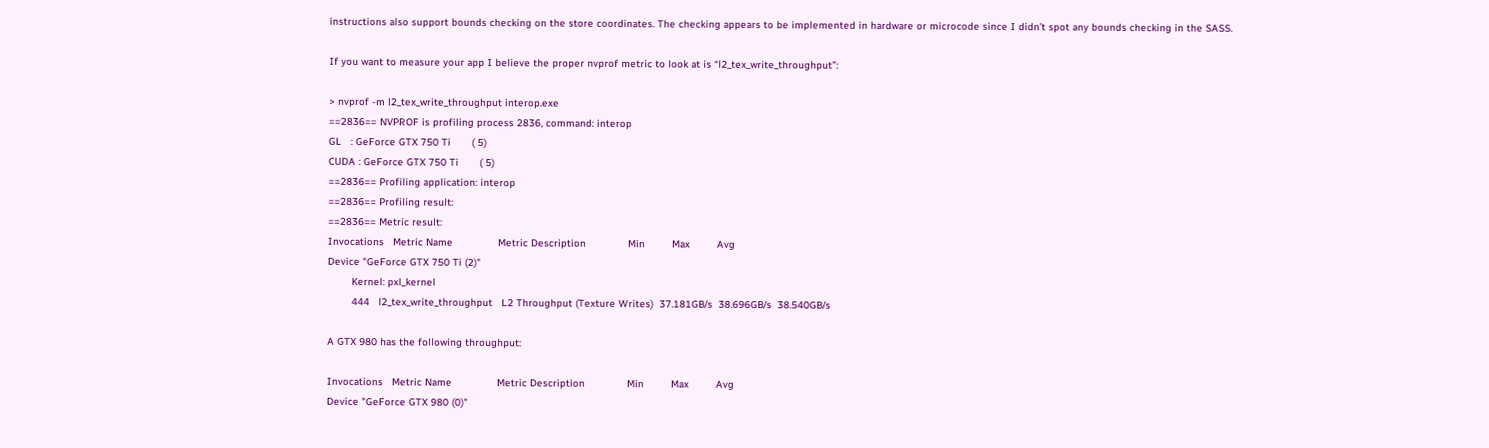instructions also support bounds checking on the store coordinates. The checking appears to be implemented in hardware or microcode since I didn’t spot any bounds checking in the SASS.

If you want to measure your app I believe the proper nvprof metric to look at is “l2_tex_write_throughput”:

> nvprof -m l2_tex_write_throughput interop.exe
==2836== NVPROF is profiling process 2836, command: interop
GL   : GeForce GTX 750 Ti       ( 5)
CUDA : GeForce GTX 750 Ti       ( 5)
==2836== Profiling application: interop
==2836== Profiling result:
==2836== Metric result:
Invocations   Metric Name               Metric Description              Min         Max         Avg
Device "GeForce GTX 750 Ti (2)"
        Kernel: pxl_kernel
        444   l2_tex_write_throughput   L2 Throughput (Texture Writes)  37.181GB/s  38.696GB/s  38.540GB/s

A GTX 980 has the following throughput:

Invocations   Metric Name               Metric Description              Min         Max         Avg
Device "GeForce GTX 980 (0)"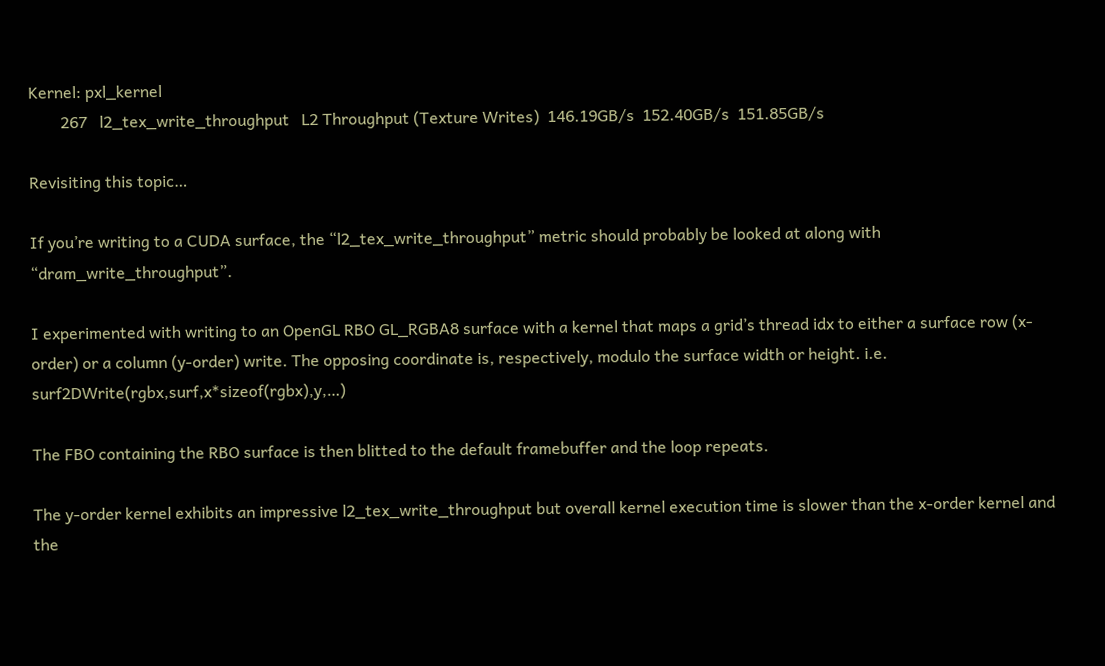Kernel: pxl_kernel
        267   l2_tex_write_throughput   L2 Throughput (Texture Writes)  146.19GB/s  152.40GB/s  151.85GB/s

Revisiting this topic…

If you’re writing to a CUDA surface, the “l2_tex_write_throughput” metric should probably be looked at along with “dram_write_throughput”.

I experimented with writing to an OpenGL RBO GL_RGBA8 surface with a kernel that maps a grid’s thread idx to either a surface row (x-order) or a column (y-order) write. The opposing coordinate is, respectively, modulo the surface width or height. i.e. surf2DWrite(rgbx,surf,x*sizeof(rgbx),y,…)

The FBO containing the RBO surface is then blitted to the default framebuffer and the loop repeats.

The y-order kernel exhibits an impressive l2_tex_write_throughput but overall kernel execution time is slower than the x-order kernel and the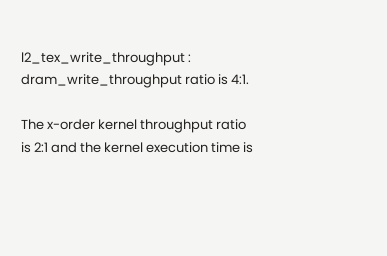l2_tex_write_throughput : dram_write_throughput ratio is 4:1.

The x-order kernel throughput ratio is 2:1 and the kernel execution time is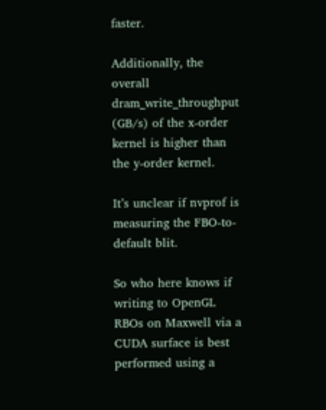faster.

Additionally, the overall dram_write_throughput (GB/s) of the x-order kernel is higher than the y-order kernel.

It’s unclear if nvprof is measuring the FBO-to-default blit.

So who here knows if writing to OpenGL RBOs on Maxwell via a CUDA surface is best performed using a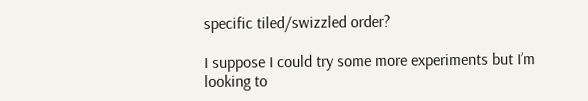specific tiled/swizzled order?

I suppose I could try some more experiments but I’m looking to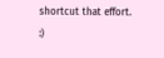shortcut that effort. :)